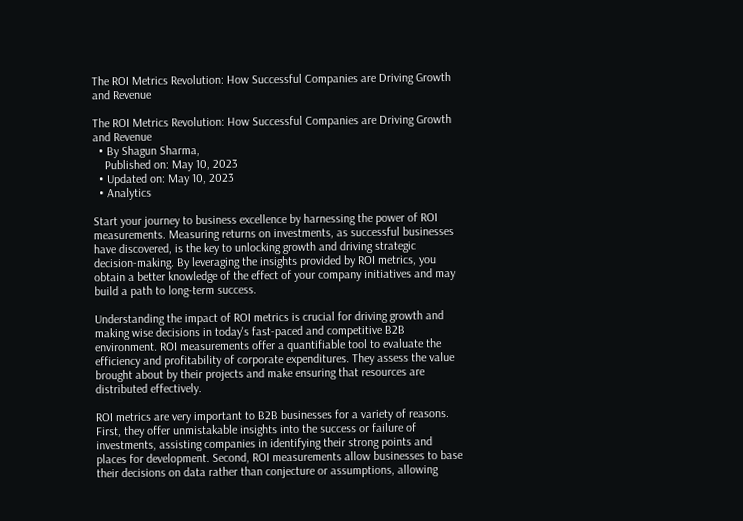The ROI Metrics Revolution: How Successful Companies are Driving Growth and Revenue

The ROI Metrics Revolution: How Successful Companies are Driving Growth and Revenue
  • By Shagun Sharma,
    Published on: May 10, 2023
  • Updated on: May 10, 2023
  • Analytics

Start your journey to business excellence by harnessing the power of ROI measurements. Measuring returns on investments, as successful businesses have discovered, is the key to unlocking growth and driving strategic decision-making. By leveraging the insights provided by ROI metrics, you obtain a better knowledge of the effect of your company initiatives and may build a path to long-term success.

Understanding the impact of ROI metrics is crucial for driving growth and making wise decisions in today's fast-paced and competitive B2B environment. ROI measurements offer a quantifiable tool to evaluate the efficiency and profitability of corporate expenditures. They assess the value brought about by their projects and make ensuring that resources are distributed effectively.

ROI metrics are very important to B2B businesses for a variety of reasons. First, they offer unmistakable insights into the success or failure of investments, assisting companies in identifying their strong points and places for development. Second, ROI measurements allow businesses to base their decisions on data rather than conjecture or assumptions, allowing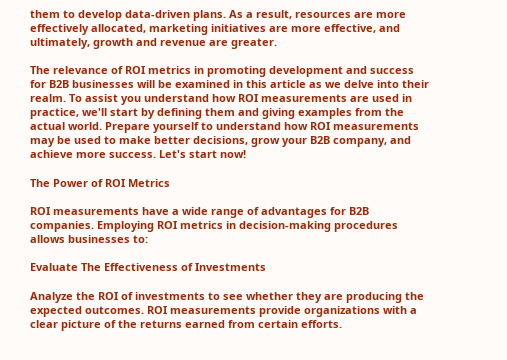them to develop data-driven plans. As a result, resources are more effectively allocated, marketing initiatives are more effective, and ultimately, growth and revenue are greater.

The relevance of ROI metrics in promoting development and success for B2B businesses will be examined in this article as we delve into their realm. To assist you understand how ROI measurements are used in practice, we'll start by defining them and giving examples from the actual world. Prepare yourself to understand how ROI measurements may be used to make better decisions, grow your B2B company, and achieve more success. Let's start now!

The Power of ROI Metrics

ROI measurements have a wide range of advantages for B2B companies. Employing ROI metrics in decision-making procedures allows businesses to:

Evaluate The Effectiveness of Investments

Analyze the ROI of investments to see whether they are producing the expected outcomes. ROI measurements provide organizations with a clear picture of the returns earned from certain efforts.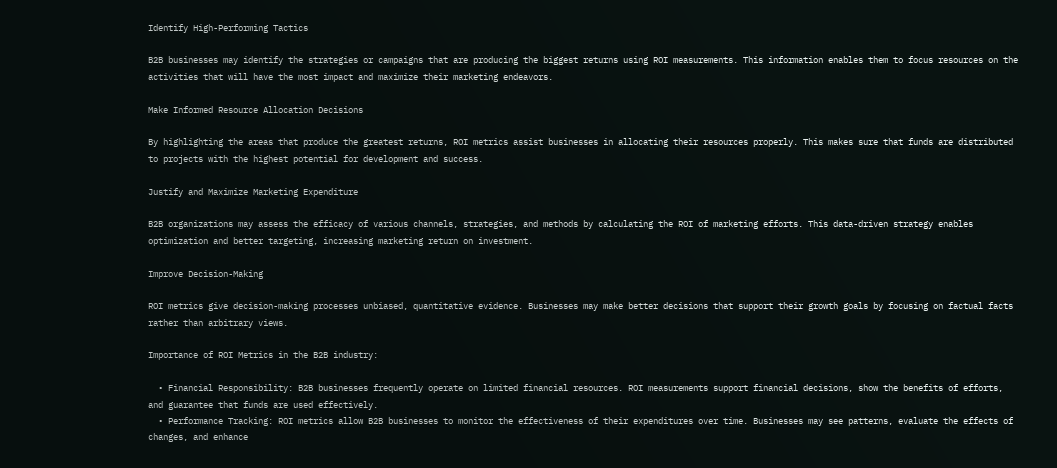Identify High-Performing Tactics

B2B businesses may identify the strategies or campaigns that are producing the biggest returns using ROI measurements. This information enables them to focus resources on the activities that will have the most impact and maximize their marketing endeavors.

Make Informed Resource Allocation Decisions

By highlighting the areas that produce the greatest returns, ROI metrics assist businesses in allocating their resources properly. This makes sure that funds are distributed to projects with the highest potential for development and success.

Justify and Maximize Marketing Expenditure

B2B organizations may assess the efficacy of various channels, strategies, and methods by calculating the ROI of marketing efforts. This data-driven strategy enables optimization and better targeting, increasing marketing return on investment.

Improve Decision-Making

ROI metrics give decision-making processes unbiased, quantitative evidence. Businesses may make better decisions that support their growth goals by focusing on factual facts rather than arbitrary views.

Importance of ROI Metrics in the B2B industry:

  • Financial Responsibility: B2B businesses frequently operate on limited financial resources. ROI measurements support financial decisions, show the benefits of efforts, and guarantee that funds are used effectively.
  • Performance Tracking: ROI metrics allow B2B businesses to monitor the effectiveness of their expenditures over time. Businesses may see patterns, evaluate the effects of changes, and enhance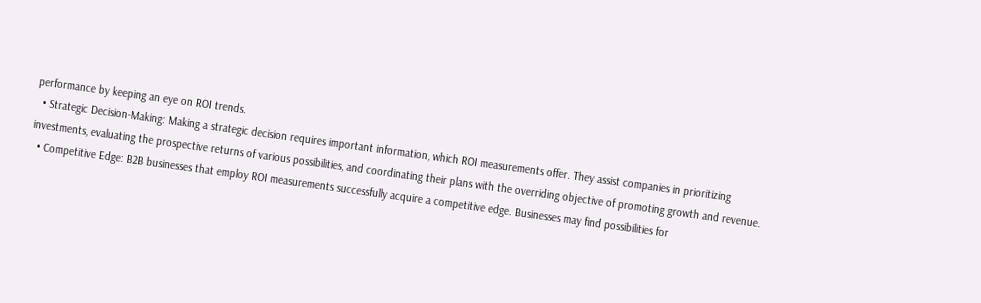performance by keeping an eye on ROI trends.
  • Strategic Decision-Making: Making a strategic decision requires important information, which ROI measurements offer. They assist companies in prioritizing investments, evaluating the prospective returns of various possibilities, and coordinating their plans with the overriding objective of promoting growth and revenue.
  • Competitive Edge: B2B businesses that employ ROI measurements successfully acquire a competitive edge. Businesses may find possibilities for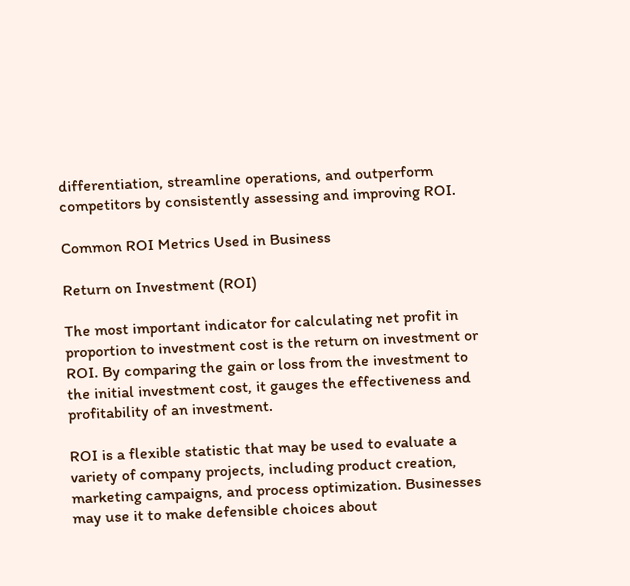differentiation, streamline operations, and outperform competitors by consistently assessing and improving ROI.

Common ROI Metrics Used in Business

Return on Investment (ROI)

The most important indicator for calculating net profit in proportion to investment cost is the return on investment or ROI. By comparing the gain or loss from the investment to the initial investment cost, it gauges the effectiveness and profitability of an investment.

ROI is a flexible statistic that may be used to evaluate a variety of company projects, including product creation, marketing campaigns, and process optimization. Businesses may use it to make defensible choices about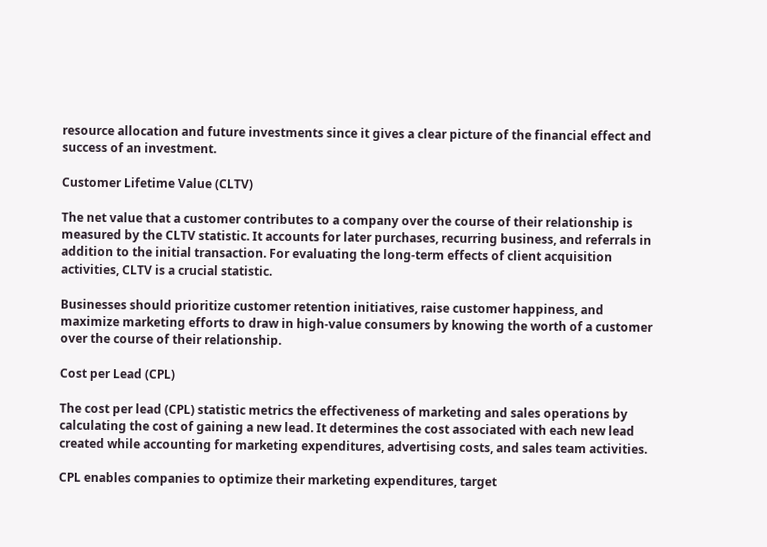resource allocation and future investments since it gives a clear picture of the financial effect and success of an investment.

Customer Lifetime Value (CLTV)

The net value that a customer contributes to a company over the course of their relationship is measured by the CLTV statistic. It accounts for later purchases, recurring business, and referrals in addition to the initial transaction. For evaluating the long-term effects of client acquisition activities, CLTV is a crucial statistic.

Businesses should prioritize customer retention initiatives, raise customer happiness, and maximize marketing efforts to draw in high-value consumers by knowing the worth of a customer over the course of their relationship.

Cost per Lead (CPL)

The cost per lead (CPL) statistic metrics the effectiveness of marketing and sales operations by calculating the cost of gaining a new lead. It determines the cost associated with each new lead created while accounting for marketing expenditures, advertising costs, and sales team activities.

CPL enables companies to optimize their marketing expenditures, target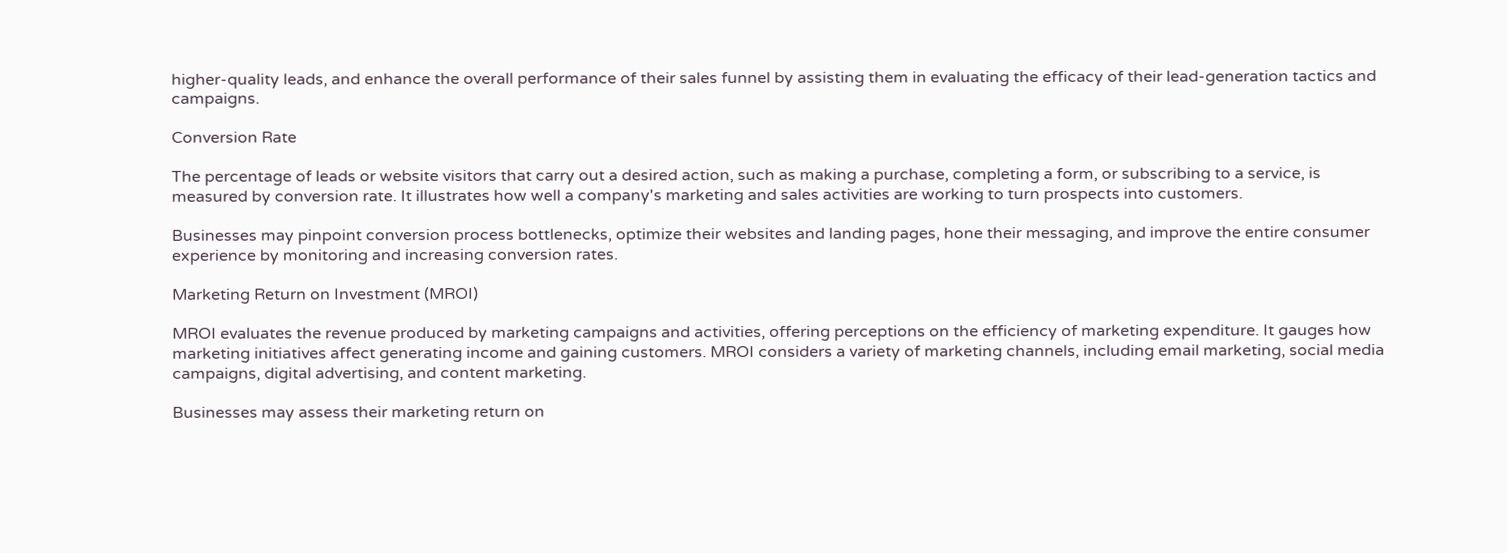higher-quality leads, and enhance the overall performance of their sales funnel by assisting them in evaluating the efficacy of their lead-generation tactics and campaigns.

Conversion Rate

The percentage of leads or website visitors that carry out a desired action, such as making a purchase, completing a form, or subscribing to a service, is measured by conversion rate. It illustrates how well a company's marketing and sales activities are working to turn prospects into customers.

Businesses may pinpoint conversion process bottlenecks, optimize their websites and landing pages, hone their messaging, and improve the entire consumer experience by monitoring and increasing conversion rates.

Marketing Return on Investment (MROI)

MROI evaluates the revenue produced by marketing campaigns and activities, offering perceptions on the efficiency of marketing expenditure. It gauges how marketing initiatives affect generating income and gaining customers. MROI considers a variety of marketing channels, including email marketing, social media campaigns, digital advertising, and content marketing.

Businesses may assess their marketing return on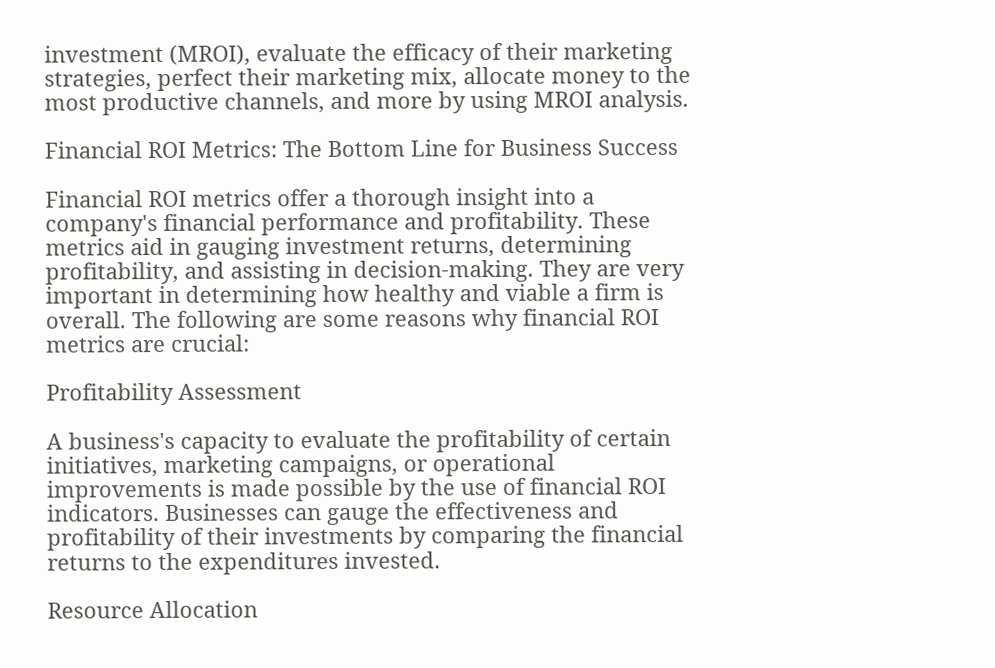investment (MROI), evaluate the efficacy of their marketing strategies, perfect their marketing mix, allocate money to the most productive channels, and more by using MROI analysis.

Financial ROI Metrics: The Bottom Line for Business Success

Financial ROI metrics offer a thorough insight into a company's financial performance and profitability. These metrics aid in gauging investment returns, determining profitability, and assisting in decision-making. They are very important in determining how healthy and viable a firm is overall. The following are some reasons why financial ROI metrics are crucial:

Profitability Assessment

A business's capacity to evaluate the profitability of certain initiatives, marketing campaigns, or operational improvements is made possible by the use of financial ROI indicators. Businesses can gauge the effectiveness and profitability of their investments by comparing the financial returns to the expenditures invested.

Resource Allocation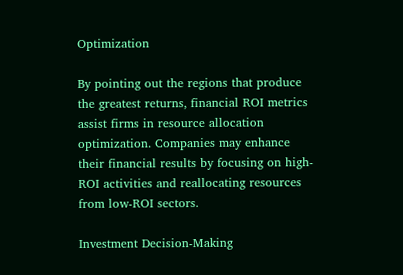Optimization

By pointing out the regions that produce the greatest returns, financial ROI metrics assist firms in resource allocation optimization. Companies may enhance their financial results by focusing on high-ROI activities and reallocating resources from low-ROI sectors.

Investment Decision-Making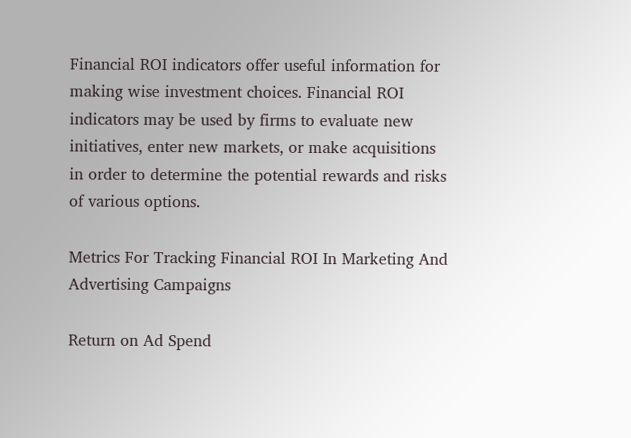Financial ROI indicators offer useful information for making wise investment choices. Financial ROI indicators may be used by firms to evaluate new initiatives, enter new markets, or make acquisitions in order to determine the potential rewards and risks of various options.

Metrics For Tracking Financial ROI In Marketing And Advertising Campaigns

Return on Ad Spend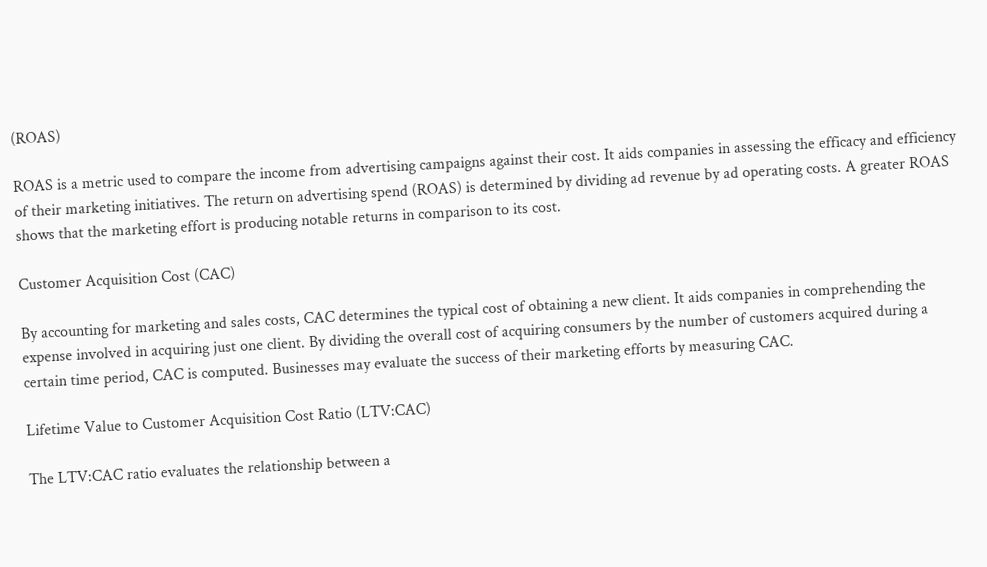(ROAS)

ROAS is a metric used to compare the income from advertising campaigns against their cost. It aids companies in assessing the efficacy and efficiency of their marketing initiatives. The return on advertising spend (ROAS) is determined by dividing ad revenue by ad operating costs. A greater ROAS shows that the marketing effort is producing notable returns in comparison to its cost.

Customer Acquisition Cost (CAC)

By accounting for marketing and sales costs, CAC determines the typical cost of obtaining a new client. It aids companies in comprehending the expense involved in acquiring just one client. By dividing the overall cost of acquiring consumers by the number of customers acquired during a certain time period, CAC is computed. Businesses may evaluate the success of their marketing efforts by measuring CAC.

Lifetime Value to Customer Acquisition Cost Ratio (LTV:CAC)

The LTV:CAC ratio evaluates the relationship between a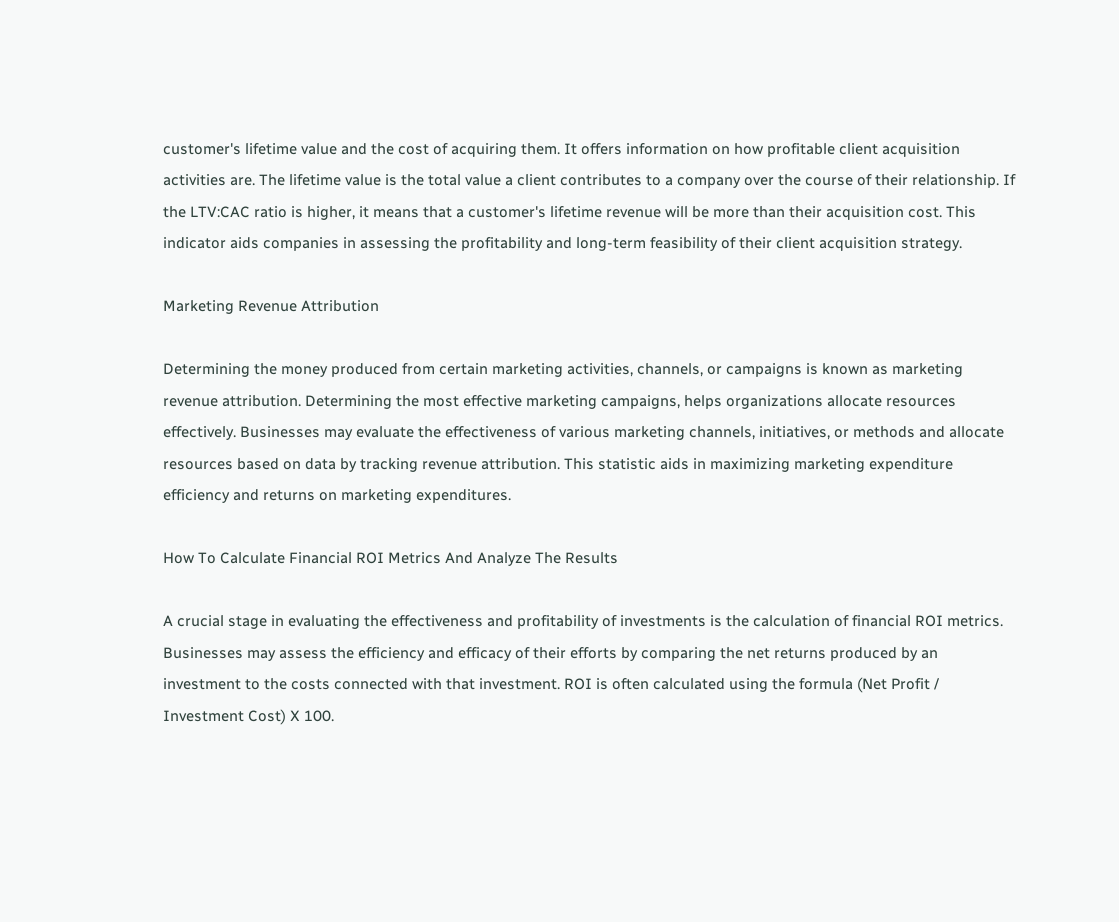customer's lifetime value and the cost of acquiring them. It offers information on how profitable client acquisition activities are. The lifetime value is the total value a client contributes to a company over the course of their relationship. If the LTV:CAC ratio is higher, it means that a customer's lifetime revenue will be more than their acquisition cost. This indicator aids companies in assessing the profitability and long-term feasibility of their client acquisition strategy.

Marketing Revenue Attribution

Determining the money produced from certain marketing activities, channels, or campaigns is known as marketing revenue attribution. Determining the most effective marketing campaigns, helps organizations allocate resources effectively. Businesses may evaluate the effectiveness of various marketing channels, initiatives, or methods and allocate resources based on data by tracking revenue attribution. This statistic aids in maximizing marketing expenditure efficiency and returns on marketing expenditures.

How To Calculate Financial ROI Metrics And Analyze The Results

A crucial stage in evaluating the effectiveness and profitability of investments is the calculation of financial ROI metrics. Businesses may assess the efficiency and efficacy of their efforts by comparing the net returns produced by an investment to the costs connected with that investment. ROI is often calculated using the formula (Net Profit / Investment Cost) X 100.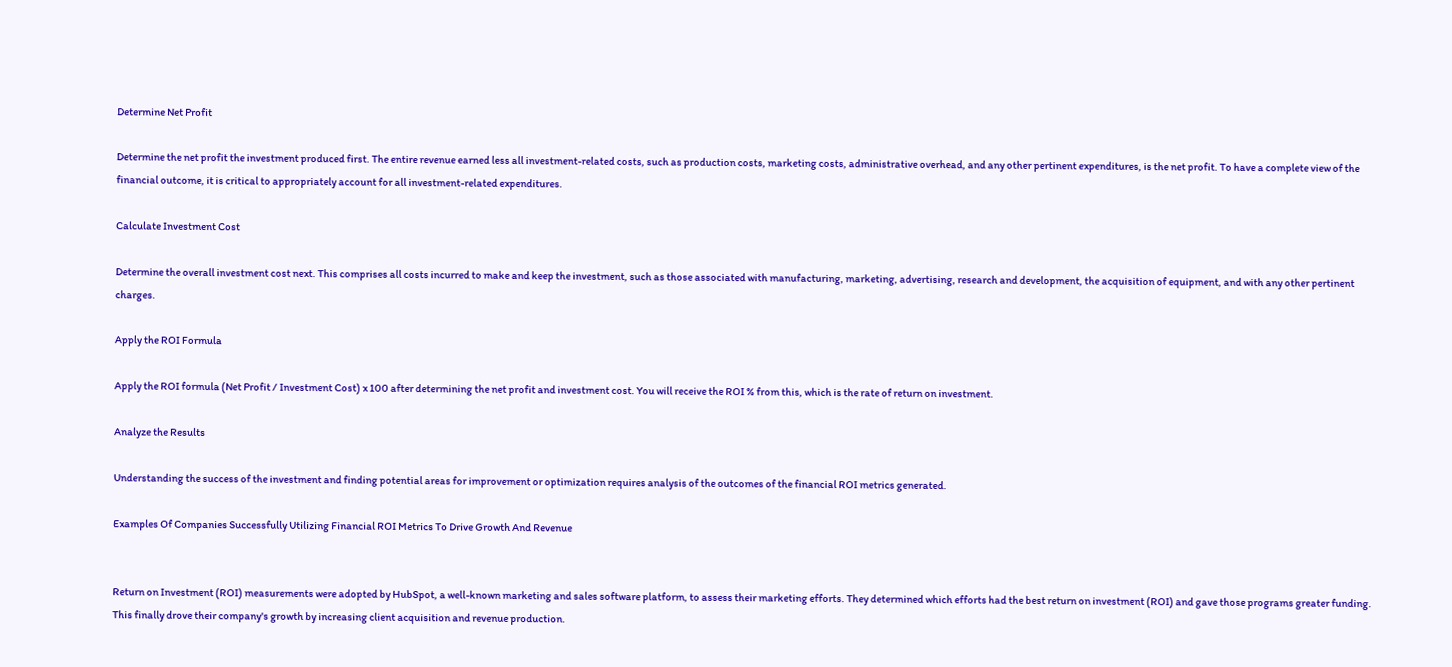Determine Net Profit

Determine the net profit the investment produced first. The entire revenue earned less all investment-related costs, such as production costs, marketing costs, administrative overhead, and any other pertinent expenditures, is the net profit. To have a complete view of the financial outcome, it is critical to appropriately account for all investment-related expenditures.

Calculate Investment Cost

Determine the overall investment cost next. This comprises all costs incurred to make and keep the investment, such as those associated with manufacturing, marketing, advertising, research and development, the acquisition of equipment, and with any other pertinent charges.

Apply the ROI Formula

Apply the ROI formula (Net Profit / Investment Cost) x 100 after determining the net profit and investment cost. You will receive the ROI % from this, which is the rate of return on investment.

Analyze the Results

Understanding the success of the investment and finding potential areas for improvement or optimization requires analysis of the outcomes of the financial ROI metrics generated.

Examples Of Companies Successfully Utilizing Financial ROI Metrics To Drive Growth And Revenue


Return on Investment (ROI) measurements were adopted by HubSpot, a well-known marketing and sales software platform, to assess their marketing efforts. They determined which efforts had the best return on investment (ROI) and gave those programs greater funding. This finally drove their company's growth by increasing client acquisition and revenue production.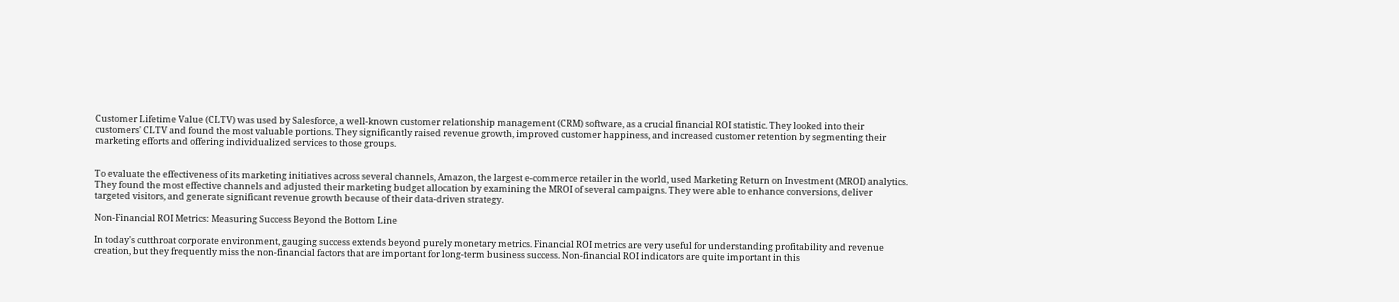Customer Lifetime Value (CLTV) was used by Salesforce, a well-known customer relationship management (CRM) software, as a crucial financial ROI statistic. They looked into their customers' CLTV and found the most valuable portions. They significantly raised revenue growth, improved customer happiness, and increased customer retention by segmenting their marketing efforts and offering individualized services to those groups.


To evaluate the effectiveness of its marketing initiatives across several channels, Amazon, the largest e-commerce retailer in the world, used Marketing Return on Investment (MROI) analytics. They found the most effective channels and adjusted their marketing budget allocation by examining the MROI of several campaigns. They were able to enhance conversions, deliver targeted visitors, and generate significant revenue growth because of their data-driven strategy.

Non-Financial ROI Metrics: Measuring Success Beyond the Bottom Line

In today's cutthroat corporate environment, gauging success extends beyond purely monetary metrics. Financial ROI metrics are very useful for understanding profitability and revenue creation, but they frequently miss the non-financial factors that are important for long-term business success. Non-financial ROI indicators are quite important in this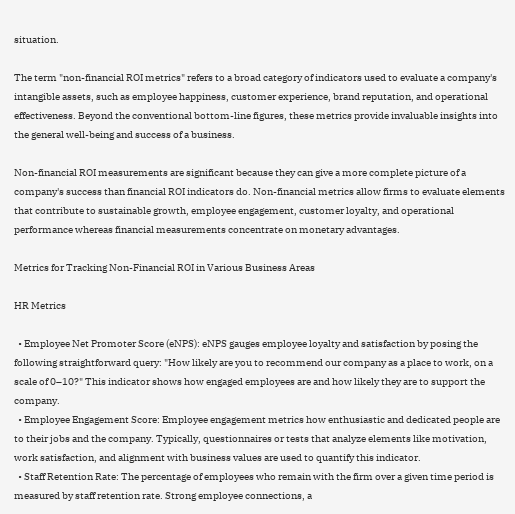situation.

The term "non-financial ROI metrics" refers to a broad category of indicators used to evaluate a company's intangible assets, such as employee happiness, customer experience, brand reputation, and operational effectiveness. Beyond the conventional bottom-line figures, these metrics provide invaluable insights into the general well-being and success of a business.

Non-financial ROI measurements are significant because they can give a more complete picture of a company's success than financial ROI indicators do. Non-financial metrics allow firms to evaluate elements that contribute to sustainable growth, employee engagement, customer loyalty, and operational performance whereas financial measurements concentrate on monetary advantages.

Metrics for Tracking Non-Financial ROI in Various Business Areas

HR Metrics

  • Employee Net Promoter Score (eNPS): eNPS gauges employee loyalty and satisfaction by posing the following straightforward query: "How likely are you to recommend our company as a place to work, on a scale of 0–10?" This indicator shows how engaged employees are and how likely they are to support the company.
  • Employee Engagement Score: Employee engagement metrics how enthusiastic and dedicated people are to their jobs and the company. Typically, questionnaires or tests that analyze elements like motivation, work satisfaction, and alignment with business values are used to quantify this indicator.
  • Staff Retention Rate: The percentage of employees who remain with the firm over a given time period is measured by staff retention rate. Strong employee connections, a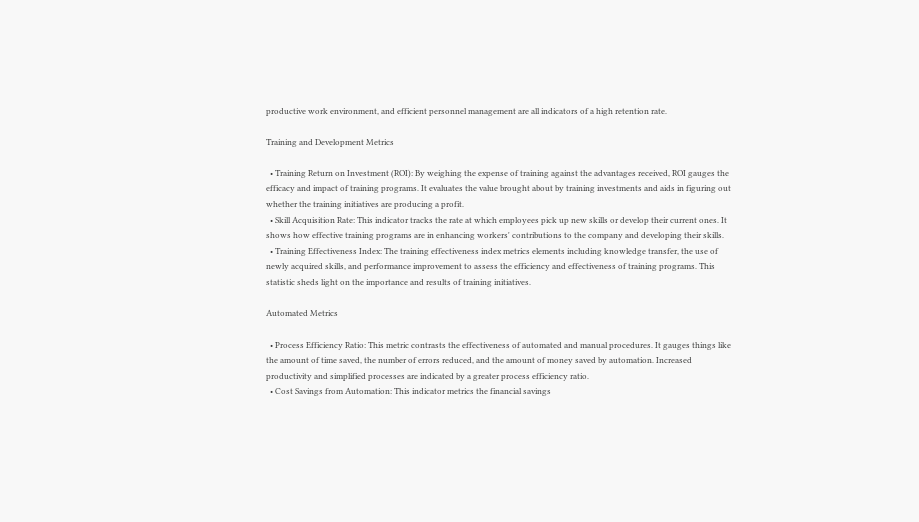productive work environment, and efficient personnel management are all indicators of a high retention rate.

Training and Development Metrics

  • Training Return on Investment (ROI): By weighing the expense of training against the advantages received, ROI gauges the efficacy and impact of training programs. It evaluates the value brought about by training investments and aids in figuring out whether the training initiatives are producing a profit.
  • Skill Acquisition Rate: This indicator tracks the rate at which employees pick up new skills or develop their current ones. It shows how effective training programs are in enhancing workers' contributions to the company and developing their skills.
  • Training Effectiveness Index: The training effectiveness index metrics elements including knowledge transfer, the use of newly acquired skills, and performance improvement to assess the efficiency and effectiveness of training programs. This statistic sheds light on the importance and results of training initiatives.

Automated Metrics

  • Process Efficiency Ratio: This metric contrasts the effectiveness of automated and manual procedures. It gauges things like the amount of time saved, the number of errors reduced, and the amount of money saved by automation. Increased productivity and simplified processes are indicated by a greater process efficiency ratio.
  • Cost Savings from Automation: This indicator metrics the financial savings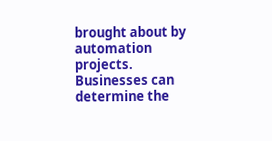brought about by automation projects. Businesses can determine the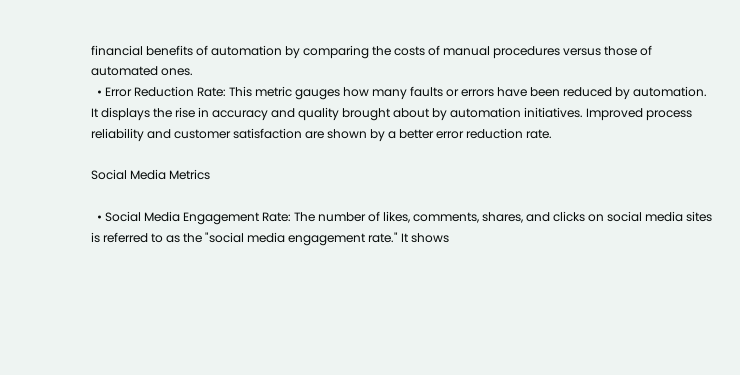financial benefits of automation by comparing the costs of manual procedures versus those of automated ones.
  • Error Reduction Rate: This metric gauges how many faults or errors have been reduced by automation. It displays the rise in accuracy and quality brought about by automation initiatives. Improved process reliability and customer satisfaction are shown by a better error reduction rate.

Social Media Metrics

  • Social Media Engagement Rate: The number of likes, comments, shares, and clicks on social media sites is referred to as the "social media engagement rate." It shows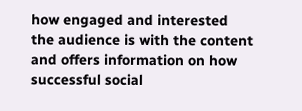how engaged and interested the audience is with the content and offers information on how successful social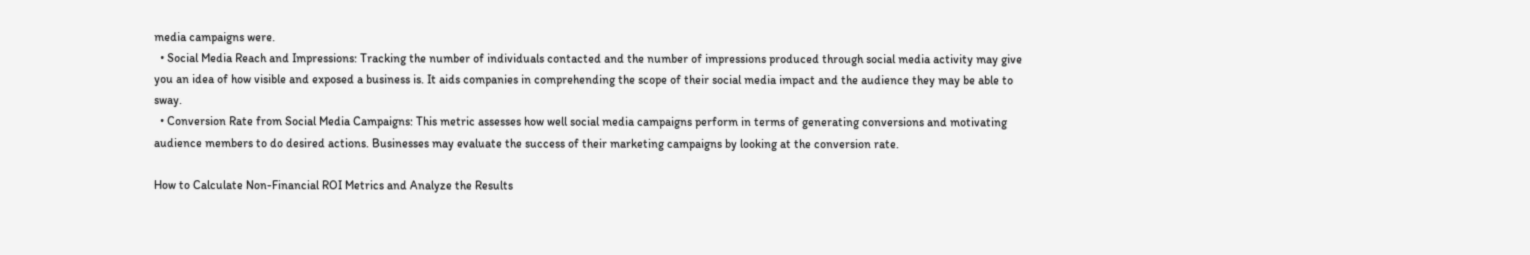media campaigns were.
  • Social Media Reach and Impressions: Tracking the number of individuals contacted and the number of impressions produced through social media activity may give you an idea of how visible and exposed a business is. It aids companies in comprehending the scope of their social media impact and the audience they may be able to sway.
  • Conversion Rate from Social Media Campaigns: This metric assesses how well social media campaigns perform in terms of generating conversions and motivating audience members to do desired actions. Businesses may evaluate the success of their marketing campaigns by looking at the conversion rate.

How to Calculate Non-Financial ROI Metrics and Analyze the Results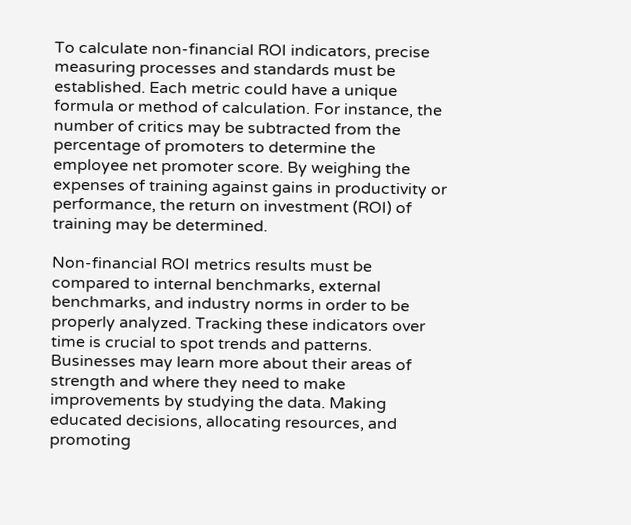To calculate non-financial ROI indicators, precise measuring processes and standards must be established. Each metric could have a unique formula or method of calculation. For instance, the number of critics may be subtracted from the percentage of promoters to determine the employee net promoter score. By weighing the expenses of training against gains in productivity or performance, the return on investment (ROI) of training may be determined.

Non-financial ROI metrics results must be compared to internal benchmarks, external benchmarks, and industry norms in order to be properly analyzed. Tracking these indicators over time is crucial to spot trends and patterns. Businesses may learn more about their areas of strength and where they need to make improvements by studying the data. Making educated decisions, allocating resources, and promoting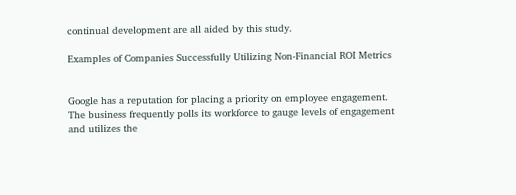continual development are all aided by this study.

Examples of Companies Successfully Utilizing Non-Financial ROI Metrics


Google has a reputation for placing a priority on employee engagement. The business frequently polls its workforce to gauge levels of engagement and utilizes the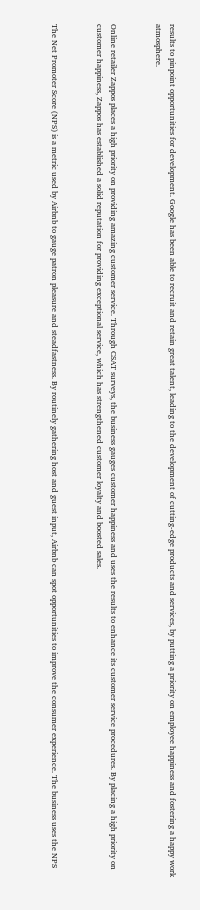results to pinpoint opportunities for development. Google has been able to recruit and retain great talent, leading to the development of cutting-edge products and services, by putting a priority on employee happiness and fostering a happy work atmosphere.


Online retailer Zappos places a high priority on providing amazing customer service. Through CSAT surveys, the business gauges customer happiness and uses the results to enhance its customer service procedures. By placing a high priority on customer happiness, Zappos has established a solid reputation for providing exceptional service, which has strengthened customer loyalty and boosted sales.


The Net Promoter Score (NPS) is a metric used by Airbnb to gauge patron pleasure and steadfastness. By routinely gathering host and guest input, Airbnb can spot opportunities to improve the consumer experience. The business uses the NPS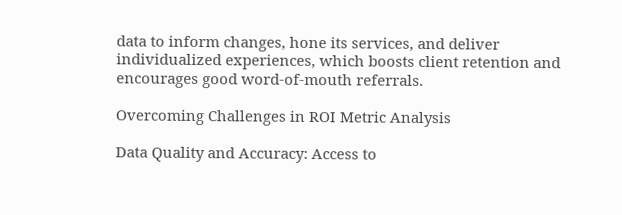data to inform changes, hone its services, and deliver individualized experiences, which boosts client retention and encourages good word-of-mouth referrals.

Overcoming Challenges in ROI Metric Analysis

Data Quality and Accuracy: Access to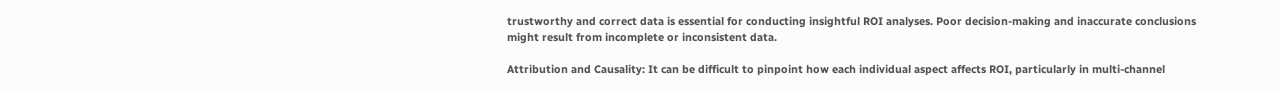trustworthy and correct data is essential for conducting insightful ROI analyses. Poor decision-making and inaccurate conclusions might result from incomplete or inconsistent data.

Attribution and Causality: It can be difficult to pinpoint how each individual aspect affects ROI, particularly in multi-channel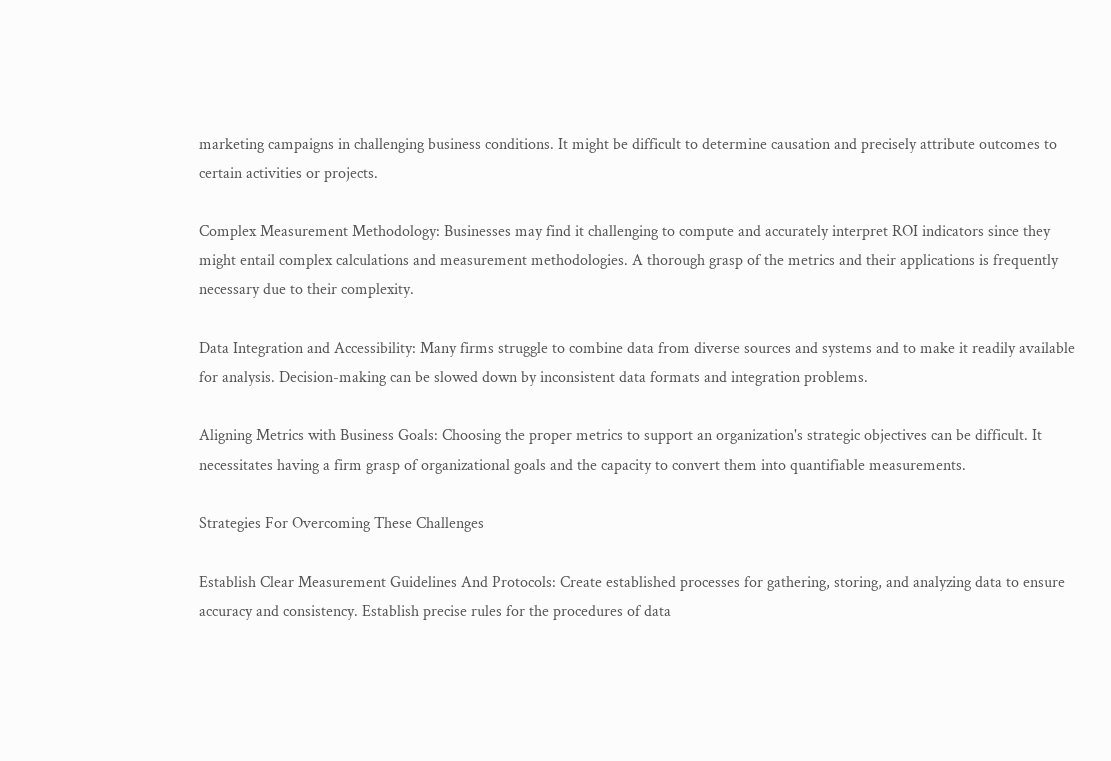marketing campaigns in challenging business conditions. It might be difficult to determine causation and precisely attribute outcomes to certain activities or projects.

Complex Measurement Methodology: Businesses may find it challenging to compute and accurately interpret ROI indicators since they might entail complex calculations and measurement methodologies. A thorough grasp of the metrics and their applications is frequently necessary due to their complexity.

Data Integration and Accessibility: Many firms struggle to combine data from diverse sources and systems and to make it readily available for analysis. Decision-making can be slowed down by inconsistent data formats and integration problems.

Aligning Metrics with Business Goals: Choosing the proper metrics to support an organization's strategic objectives can be difficult. It necessitates having a firm grasp of organizational goals and the capacity to convert them into quantifiable measurements.

Strategies For Overcoming These Challenges

Establish Clear Measurement Guidelines And Protocols: Create established processes for gathering, storing, and analyzing data to ensure accuracy and consistency. Establish precise rules for the procedures of data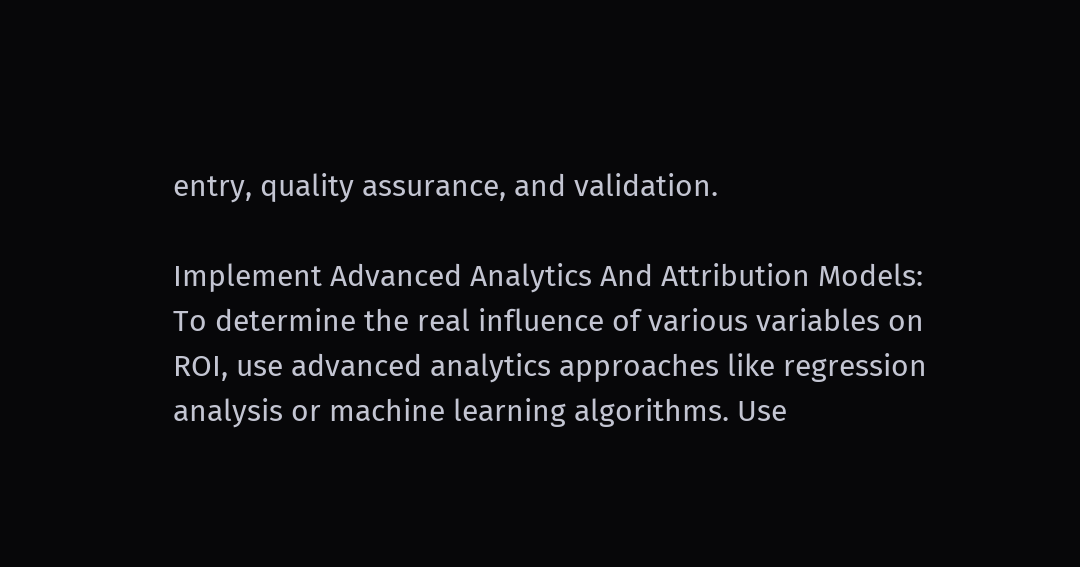entry, quality assurance, and validation.

Implement Advanced Analytics And Attribution Models: To determine the real influence of various variables on ROI, use advanced analytics approaches like regression analysis or machine learning algorithms. Use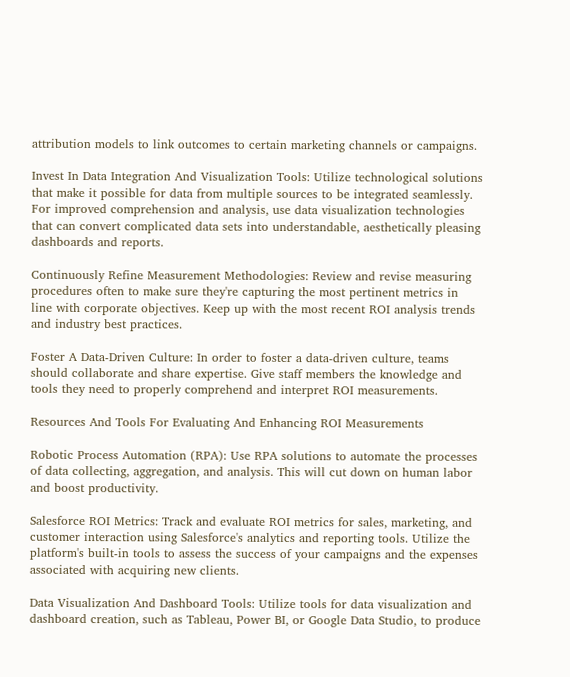attribution models to link outcomes to certain marketing channels or campaigns.

Invest In Data Integration And Visualization Tools: Utilize technological solutions that make it possible for data from multiple sources to be integrated seamlessly. For improved comprehension and analysis, use data visualization technologies that can convert complicated data sets into understandable, aesthetically pleasing dashboards and reports.

Continuously Refine Measurement Methodologies: Review and revise measuring procedures often to make sure they're capturing the most pertinent metrics in line with corporate objectives. Keep up with the most recent ROI analysis trends and industry best practices.

Foster A Data-Driven Culture: In order to foster a data-driven culture, teams should collaborate and share expertise. Give staff members the knowledge and tools they need to properly comprehend and interpret ROI measurements.

Resources And Tools For Evaluating And Enhancing ROI Measurements

Robotic Process Automation (RPA): Use RPA solutions to automate the processes of data collecting, aggregation, and analysis. This will cut down on human labor and boost productivity.

Salesforce ROI Metrics: Track and evaluate ROI metrics for sales, marketing, and customer interaction using Salesforce's analytics and reporting tools. Utilize the platform's built-in tools to assess the success of your campaigns and the expenses associated with acquiring new clients.

Data Visualization And Dashboard Tools: Utilize tools for data visualization and dashboard creation, such as Tableau, Power BI, or Google Data Studio, to produce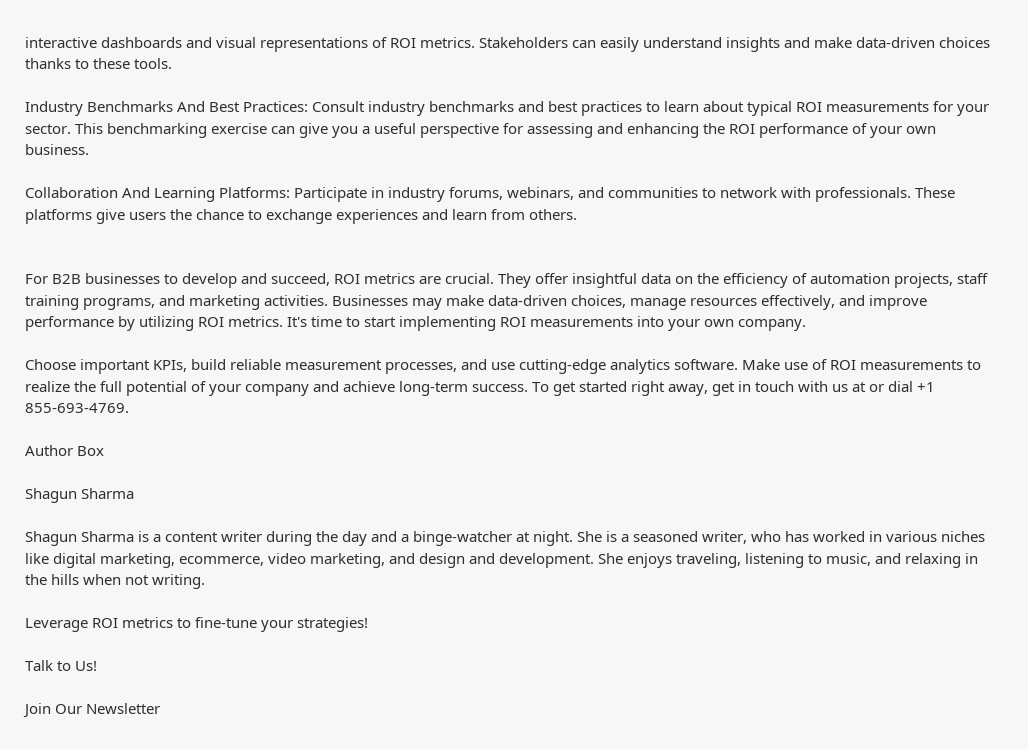interactive dashboards and visual representations of ROI metrics. Stakeholders can easily understand insights and make data-driven choices thanks to these tools.

Industry Benchmarks And Best Practices: Consult industry benchmarks and best practices to learn about typical ROI measurements for your sector. This benchmarking exercise can give you a useful perspective for assessing and enhancing the ROI performance of your own business.

Collaboration And Learning Platforms: Participate in industry forums, webinars, and communities to network with professionals. These platforms give users the chance to exchange experiences and learn from others.


For B2B businesses to develop and succeed, ROI metrics are crucial. They offer insightful data on the efficiency of automation projects, staff training programs, and marketing activities. Businesses may make data-driven choices, manage resources effectively, and improve performance by utilizing ROI metrics. It's time to start implementing ROI measurements into your own company.

Choose important KPIs, build reliable measurement processes, and use cutting-edge analytics software. Make use of ROI measurements to realize the full potential of your company and achieve long-term success. To get started right away, get in touch with us at or dial +1 855-693-4769.

Author Box

Shagun Sharma

Shagun Sharma is a content writer during the day and a binge-watcher at night. She is a seasoned writer, who has worked in various niches like digital marketing, ecommerce, video marketing, and design and development. She enjoys traveling, listening to music, and relaxing in the hills when not writing.

Leverage ROI metrics to fine-tune your strategies!

Talk to Us!

Join Our Newsletter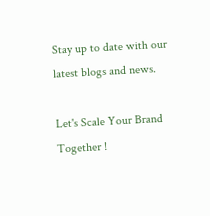Stay up to date with our latest blogs and news.

Let's Scale Your Brand Together !